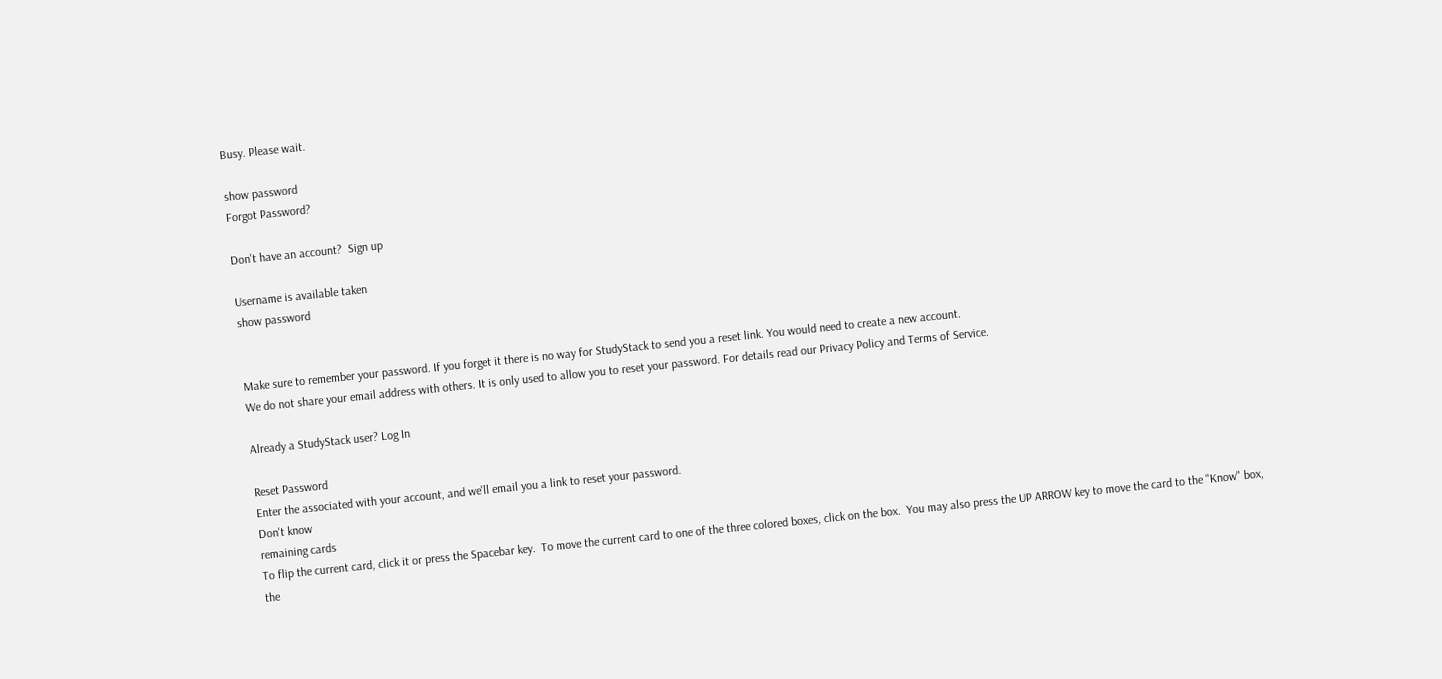Busy. Please wait.

show password
Forgot Password?

Don't have an account?  Sign up

Username is available taken
show password


Make sure to remember your password. If you forget it there is no way for StudyStack to send you a reset link. You would need to create a new account.
We do not share your email address with others. It is only used to allow you to reset your password. For details read our Privacy Policy and Terms of Service.

Already a StudyStack user? Log In

Reset Password
Enter the associated with your account, and we'll email you a link to reset your password.
Don't know
remaining cards
To flip the current card, click it or press the Spacebar key.  To move the current card to one of the three colored boxes, click on the box.  You may also press the UP ARROW key to move the card to the "Know" box, the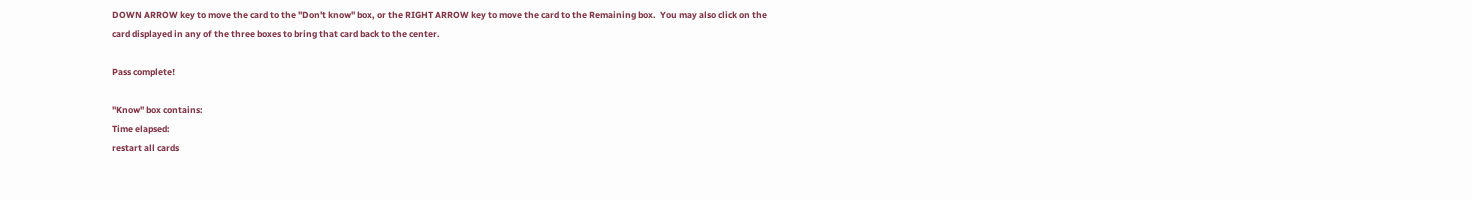DOWN ARROW key to move the card to the "Don't know" box, or the RIGHT ARROW key to move the card to the Remaining box.  You may also click on the card displayed in any of the three boxes to bring that card back to the center.

Pass complete!

"Know" box contains:
Time elapsed:
restart all cards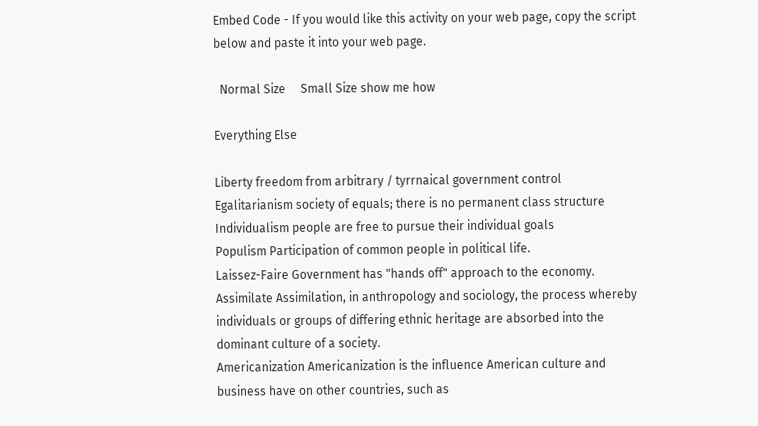Embed Code - If you would like this activity on your web page, copy the script below and paste it into your web page.

  Normal Size     Small Size show me how

Everything Else

Liberty freedom from arbitrary / tyrrnaical government control
Egalitarianism society of equals; there is no permanent class structure
Individualism people are free to pursue their individual goals
Populism Participation of common people in political life.
Laissez-Faire Government has "hands off" approach to the economy.
Assimilate Assimilation, in anthropology and sociology, the process whereby individuals or groups of differing ethnic heritage are absorbed into the dominant culture of a society.
Americanization Americanization is the influence American culture and business have on other countries, such as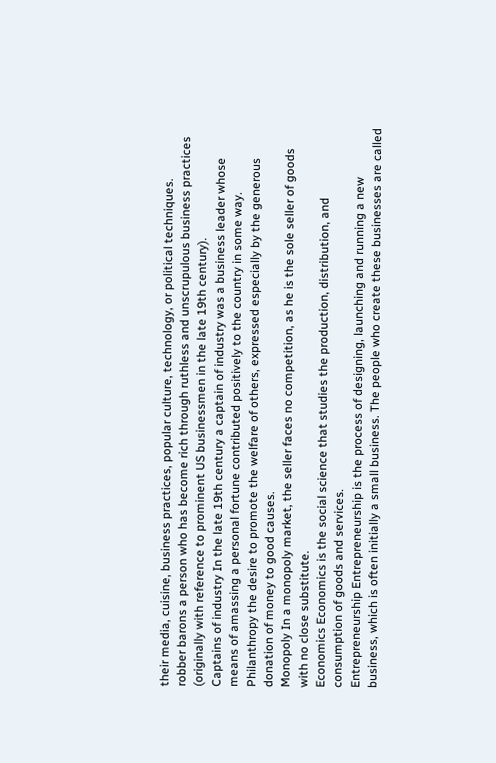their media, cuisine, business practices, popular culture, technology, or political techniques.
robber barons a person who has become rich through ruthless and unscrupulous business practices (originally with reference to prominent US businessmen in the late 19th century).
Captains of industry In the late 19th century a captain of industry was a business leader whose means of amassing a personal fortune contributed positively to the country in some way.
Philanthropy the desire to promote the welfare of others, expressed especially by the generous donation of money to good causes.
Monopoly In a monopoly market, the seller faces no competition, as he is the sole seller of goods with no close substitute.
Economics Economics is the social science that studies the production, distribution, and consumption of goods and services.
Entrepreneurship Entrepreneurship is the process of designing, launching and running a new business, which is often initially a small business. The people who create these businesses are called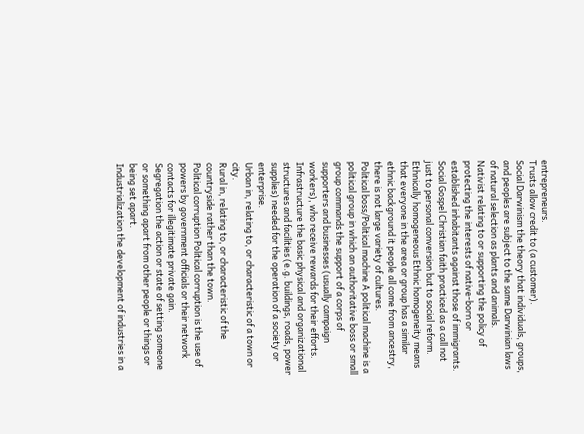entrepreneurs.
Trusts allow credit to (a customer).
Social Darwinism the theory that individuals, groups, and peoples are subject to the same Darwinian laws of natural selection as plants and animals.
Nativist relating to or supporting the policy of protecting the interests of native-born or established inhabitants against those of immigrants.
Social Gospel Christian faith practiced as a call not just to personal conversion but to social reform.
Ethnically homogeneous Ethnic homogeneity means that everyone in the area or group has a similar ethnic background it people all come from ancestry, there is not large variety of cultures.
Political boss/Political machine A political machine is a political group in which an authoritative boss or small group commands the support of a corps of supporters and businesses (usually campaign workers), who receive rewards for their efforts.
Infrastructure the basic physical and organizational structures and facilities (e.g. buildings, roads, power supplies) needed for the operation of a society or enterprise.
Urban in, relating to, or characteristic of a town or city.
Rural in, relating to, or characteristic of the countryside rather than the town.
Political corruption Political corruption is the use of powers by government officials or their network contacts for illegitimate private gain.
Segregation the action or state of setting someone or something apart from other people or things or being set apart.
Industrialization the development of industries in a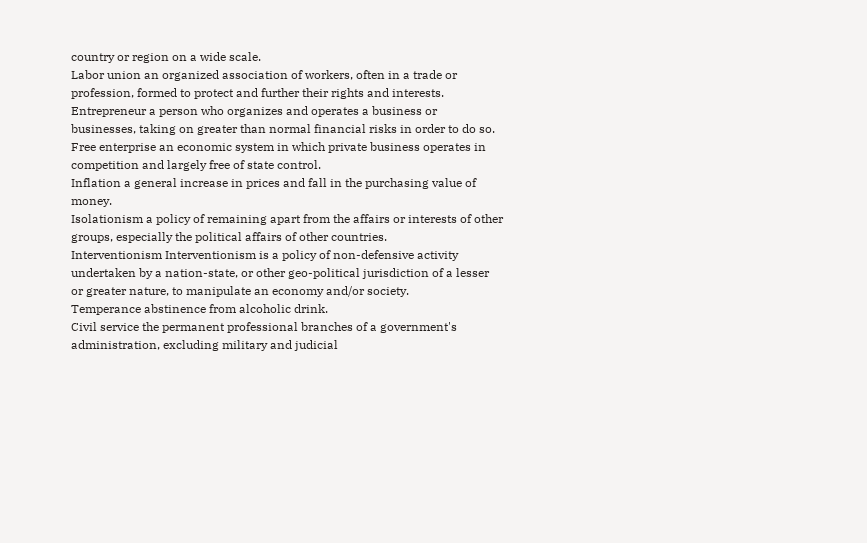country or region on a wide scale.
Labor union an organized association of workers, often in a trade or profession, formed to protect and further their rights and interests.
Entrepreneur a person who organizes and operates a business or businesses, taking on greater than normal financial risks in order to do so.
Free enterprise an economic system in which private business operates in competition and largely free of state control.
Inflation a general increase in prices and fall in the purchasing value of money.
Isolationism a policy of remaining apart from the affairs or interests of other groups, especially the political affairs of other countries.
Interventionism Interventionism is a policy of non-defensive activity undertaken by a nation-state, or other geo-political jurisdiction of a lesser or greater nature, to manipulate an economy and/or society.
Temperance abstinence from alcoholic drink.
Civil service the permanent professional branches of a government's administration, excluding military and judicial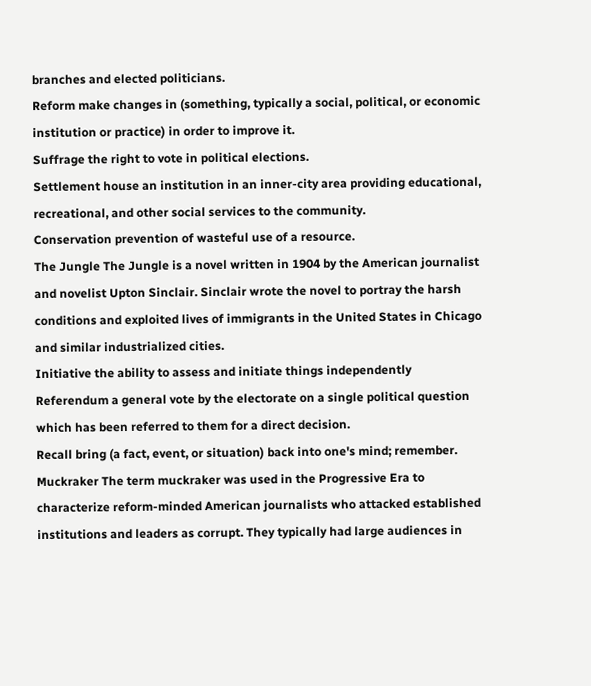branches and elected politicians.
Reform make changes in (something, typically a social, political, or economic institution or practice) in order to improve it.
Suffrage the right to vote in political elections.
Settlement house an institution in an inner-city area providing educational, recreational, and other social services to the community.
Conservation prevention of wasteful use of a resource.
The Jungle The Jungle is a novel written in 1904 by the American journalist and novelist Upton Sinclair. Sinclair wrote the novel to portray the harsh conditions and exploited lives of immigrants in the United States in Chicago and similar industrialized cities.
Initiative the ability to assess and initiate things independently
Referendum a general vote by the electorate on a single political question which has been referred to them for a direct decision.
Recall bring (a fact, event, or situation) back into one's mind; remember.
Muckraker The term muckraker was used in the Progressive Era to characterize reform-minded American journalists who attacked established institutions and leaders as corrupt. They typically had large audiences in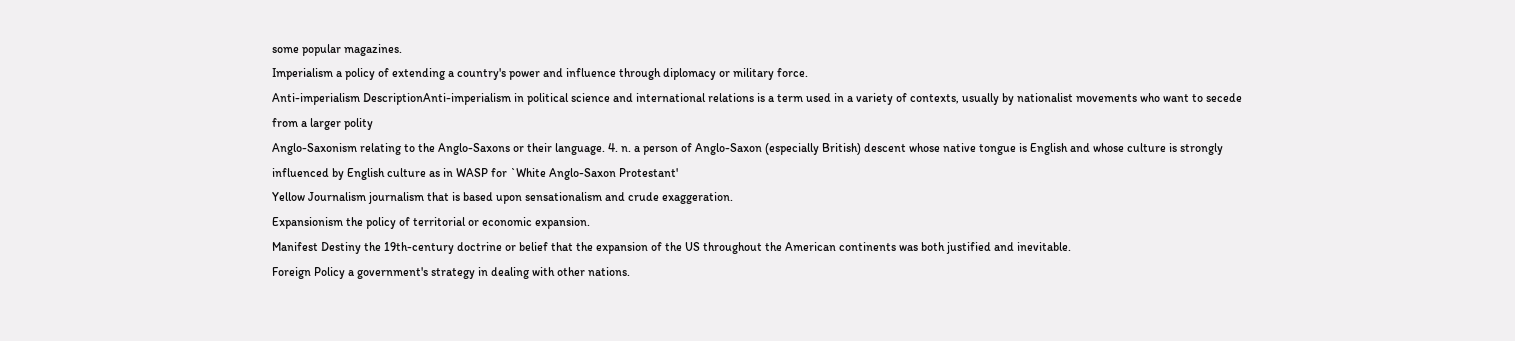some popular magazines.
Imperialism a policy of extending a country's power and influence through diplomacy or military force.
Anti-imperialism DescriptionAnti-imperialism in political science and international relations is a term used in a variety of contexts, usually by nationalist movements who want to secede from a larger polity
Anglo-Saxonism relating to the Anglo-Saxons or their language. 4. n. a person of Anglo-Saxon (especially British) descent whose native tongue is English and whose culture is strongly influenced by English culture as in WASP for `White Anglo-Saxon Protestant'
Yellow Journalism journalism that is based upon sensationalism and crude exaggeration.
Expansionism the policy of territorial or economic expansion.
Manifest Destiny the 19th-century doctrine or belief that the expansion of the US throughout the American continents was both justified and inevitable.
Foreign Policy a government's strategy in dealing with other nations.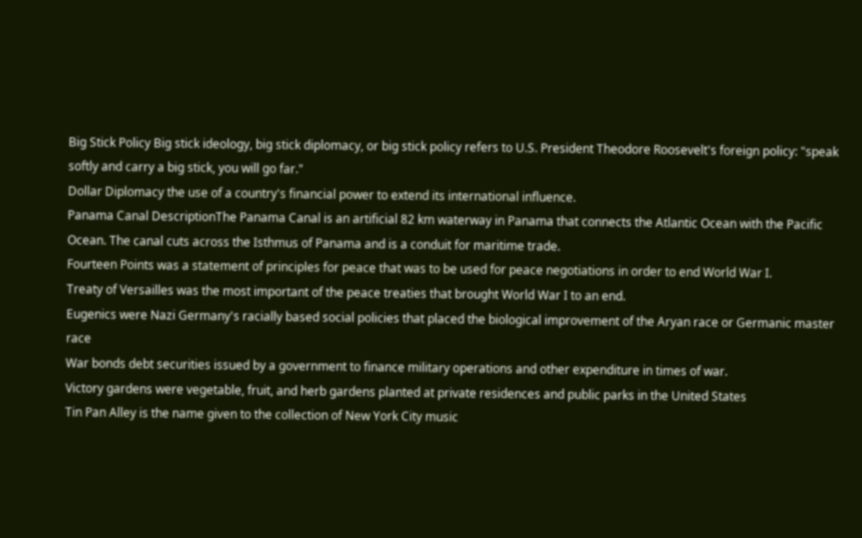Big Stick Policy Big stick ideology, big stick diplomacy, or big stick policy refers to U.S. President Theodore Roosevelt's foreign policy: "speak softly and carry a big stick, you will go far."
Dollar Diplomacy the use of a country's financial power to extend its international influence.
Panama Canal DescriptionThe Panama Canal is an artificial 82 km waterway in Panama that connects the Atlantic Ocean with the Pacific Ocean. The canal cuts across the Isthmus of Panama and is a conduit for maritime trade.
Fourteen Points was a statement of principles for peace that was to be used for peace negotiations in order to end World War I.
Treaty of Versailles was the most important of the peace treaties that brought World War I to an end.
Eugenics were Nazi Germany's racially based social policies that placed the biological improvement of the Aryan race or Germanic master race
War bonds debt securities issued by a government to finance military operations and other expenditure in times of war.
Victory gardens were vegetable, fruit, and herb gardens planted at private residences and public parks in the United States
Tin Pan Alley is the name given to the collection of New York City music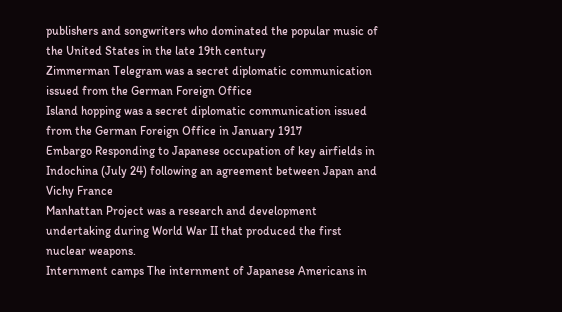publishers and songwriters who dominated the popular music of the United States in the late 19th century
Zimmerman Telegram was a secret diplomatic communication issued from the German Foreign Office
Island hopping was a secret diplomatic communication issued from the German Foreign Office in January 1917
Embargo Responding to Japanese occupation of key airfields in Indochina (July 24) following an agreement between Japan and Vichy France
Manhattan Project was a research and development undertaking during World War II that produced the first nuclear weapons.
Internment camps The internment of Japanese Americans in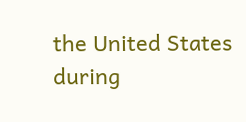the United States during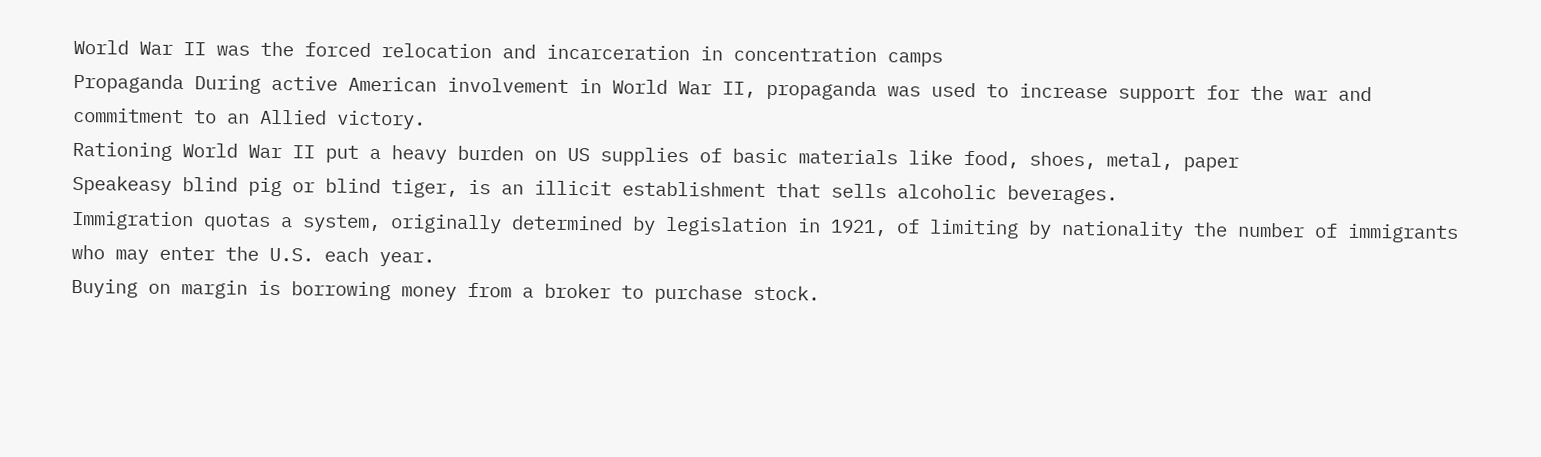World War II was the forced relocation and incarceration in concentration camps
Propaganda During active American involvement in World War II, propaganda was used to increase support for the war and commitment to an Allied victory.
Rationing World War II put a heavy burden on US supplies of basic materials like food, shoes, metal, paper
Speakeasy blind pig or blind tiger, is an illicit establishment that sells alcoholic beverages.
Immigration quotas a system, originally determined by legislation in 1921, of limiting by nationality the number of immigrants who may enter the U.S. each year.
Buying on margin is borrowing money from a broker to purchase stock.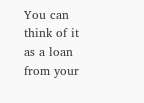You can think of it as a loan from your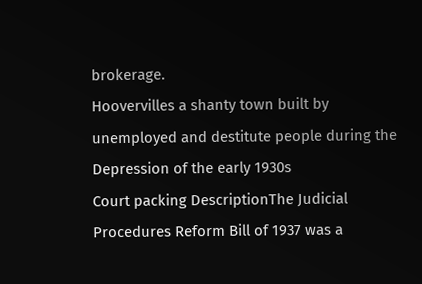brokerage.
Hoovervilles a shanty town built by unemployed and destitute people during the Depression of the early 1930s
Court packing DescriptionThe Judicial Procedures Reform Bill of 1937 was a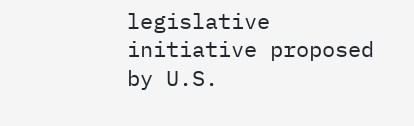legislative initiative proposed by U.S.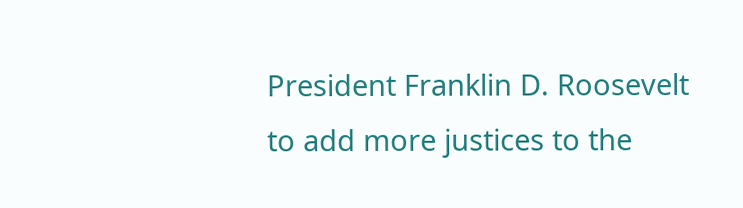President Franklin D. Roosevelt to add more justices to the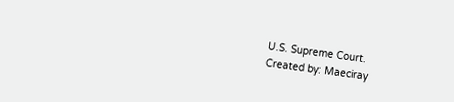U.S. Supreme Court.
Created by: Maeciray